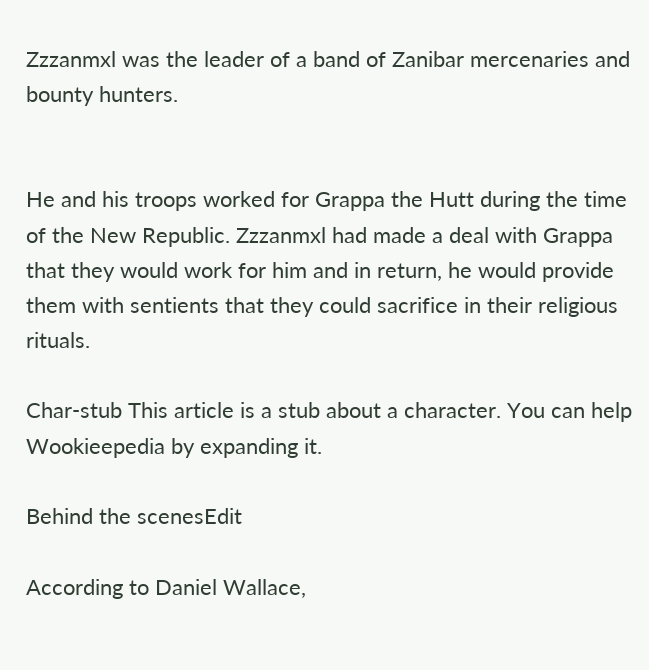Zzzanmxl was the leader of a band of Zanibar mercenaries and bounty hunters.


He and his troops worked for Grappa the Hutt during the time of the New Republic. Zzzanmxl had made a deal with Grappa that they would work for him and in return, he would provide them with sentients that they could sacrifice in their religious rituals.

Char-stub This article is a stub about a character. You can help Wookieepedia by expanding it.

Behind the scenesEdit

According to Daniel Wallace,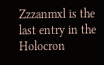Zzzanmxl is the last entry in the Holocron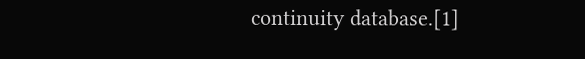continuity database.[1]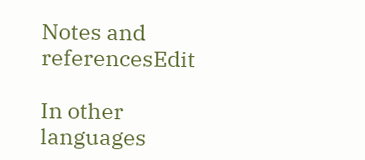Notes and referencesEdit

In other languages